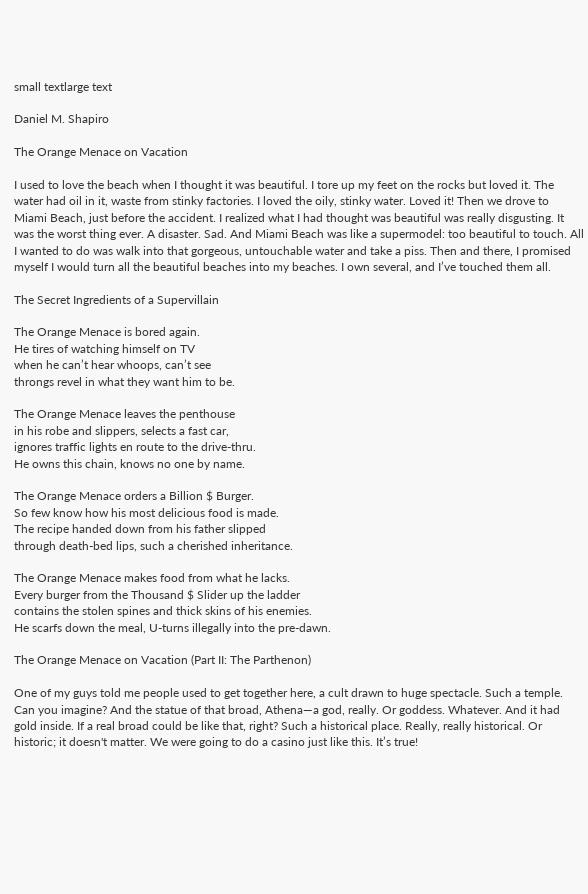small textlarge text

Daniel M. Shapiro

The Orange Menace on Vacation

I used to love the beach when I thought it was beautiful. I tore up my feet on the rocks but loved it. The water had oil in it, waste from stinky factories. I loved the oily, stinky water. Loved it! Then we drove to Miami Beach, just before the accident. I realized what I had thought was beautiful was really disgusting. It was the worst thing ever. A disaster. Sad. And Miami Beach was like a supermodel: too beautiful to touch. All I wanted to do was walk into that gorgeous, untouchable water and take a piss. Then and there, I promised myself I would turn all the beautiful beaches into my beaches. I own several, and I’ve touched them all.

The Secret Ingredients of a Supervillain

The Orange Menace is bored again.
He tires of watching himself on TV
when he can’t hear whoops, can’t see
throngs revel in what they want him to be.

The Orange Menace leaves the penthouse
in his robe and slippers, selects a fast car,
ignores traffic lights en route to the drive-thru.
He owns this chain, knows no one by name.

The Orange Menace orders a Billion $ Burger.
So few know how his most delicious food is made.
The recipe handed down from his father slipped
through death-bed lips, such a cherished inheritance.

The Orange Menace makes food from what he lacks.
Every burger from the Thousand $ Slider up the ladder
contains the stolen spines and thick skins of his enemies.
He scarfs down the meal, U-turns illegally into the pre-dawn.

The Orange Menace on Vacation (Part II: The Parthenon)

One of my guys told me people used to get together here, a cult drawn to huge spectacle. Such a temple. Can you imagine? And the statue of that broad, Athena—a god, really. Or goddess. Whatever. And it had gold inside. If a real broad could be like that, right? Such a historical place. Really, really historical. Or historic; it doesn't matter. We were going to do a casino just like this. It’s true!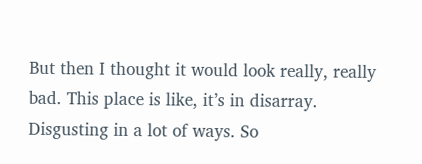But then I thought it would look really, really bad. This place is like, it’s in disarray. Disgusting in a lot of ways. So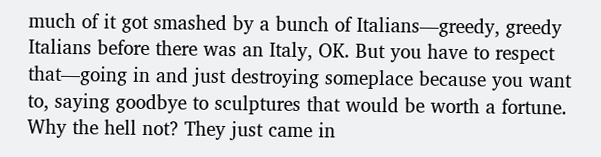much of it got smashed by a bunch of Italians—greedy, greedy Italians before there was an Italy, OK. But you have to respect that—going in and just destroying someplace because you want to, saying goodbye to sculptures that would be worth a fortune. Why the hell not? They just came in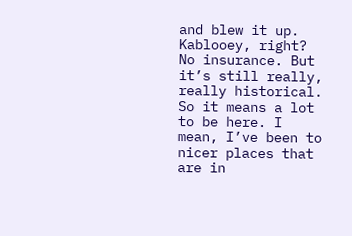and blew it up. Kablooey, right? No insurance. But it’s still really, really historical. So it means a lot to be here. I mean, I’ve been to nicer places that are in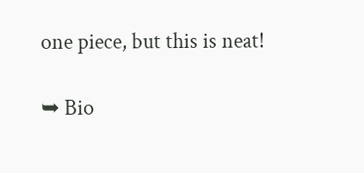one piece, but this is neat!

➥ Bio